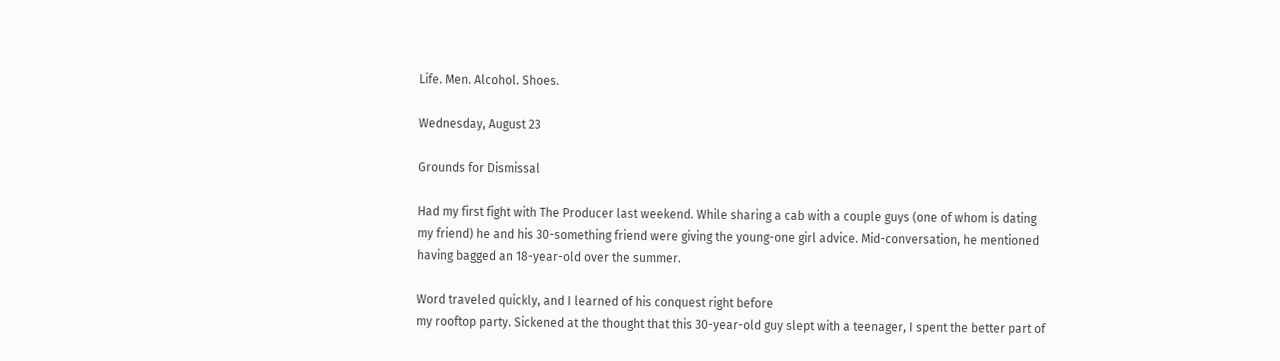Life. Men. Alcohol. Shoes.

Wednesday, August 23

Grounds for Dismissal

Had my first fight with The Producer last weekend. While sharing a cab with a couple guys (one of whom is dating my friend) he and his 30-something friend were giving the young-one girl advice. Mid-conversation, he mentioned having bagged an 18-year-old over the summer.

Word traveled quickly, and I learned of his conquest right before
my rooftop party. Sickened at the thought that this 30-year-old guy slept with a teenager, I spent the better part of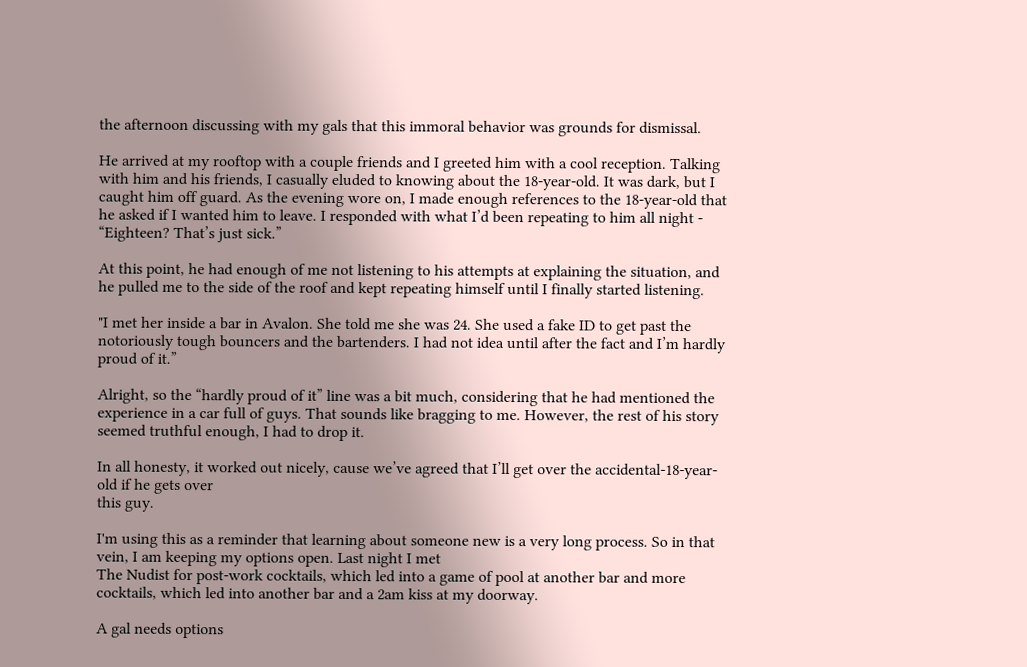the afternoon discussing with my gals that this immoral behavior was grounds for dismissal.

He arrived at my rooftop with a couple friends and I greeted him with a cool reception. Talking with him and his friends, I casually eluded to knowing about the 18-year-old. It was dark, but I caught him off guard. As the evening wore on, I made enough references to the 18-year-old that he asked if I wanted him to leave. I responded with what I’d been repeating to him all night - “Eighteen? That’s just sick.”

At this point, he had enough of me not listening to his attempts at explaining the situation, and he pulled me to the side of the roof and kept repeating himself until I finally started listening.

"I met her inside a bar in Avalon. She told me she was 24. She used a fake ID to get past the notoriously tough bouncers and the bartenders. I had not idea until after the fact and I’m hardly proud of it.”

Alright, so the “hardly proud of it” line was a bit much, considering that he had mentioned the experience in a car full of guys. That sounds like bragging to me. However, the rest of his story seemed truthful enough, I had to drop it.

In all honesty, it worked out nicely, cause we’ve agreed that I’ll get over the accidental-18-year-old if he gets over
this guy.

I'm using this as a reminder that learning about someone new is a very long process. So in that vein, I am keeping my options open. Last night I met
The Nudist for post-work cocktails, which led into a game of pool at another bar and more cocktails, which led into another bar and a 2am kiss at my doorway.

A gal needs options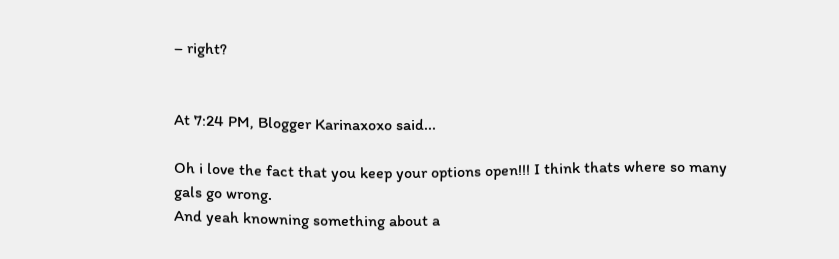– right?


At 7:24 PM, Blogger Karinaxoxo said...

Oh i love the fact that you keep your options open!!! I think thats where so many gals go wrong.
And yeah knowning something about a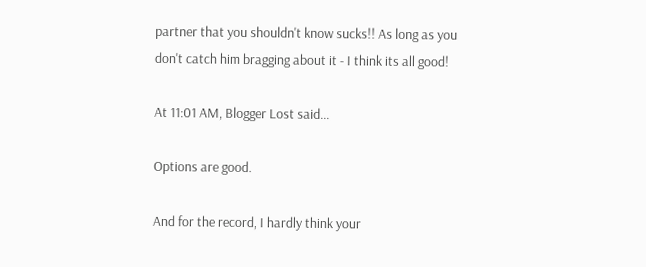partner that you shouldn't know sucks!! As long as you don't catch him bragging about it - I think its all good!

At 11:01 AM, Blogger Lost said...

Options are good.

And for the record, I hardly think your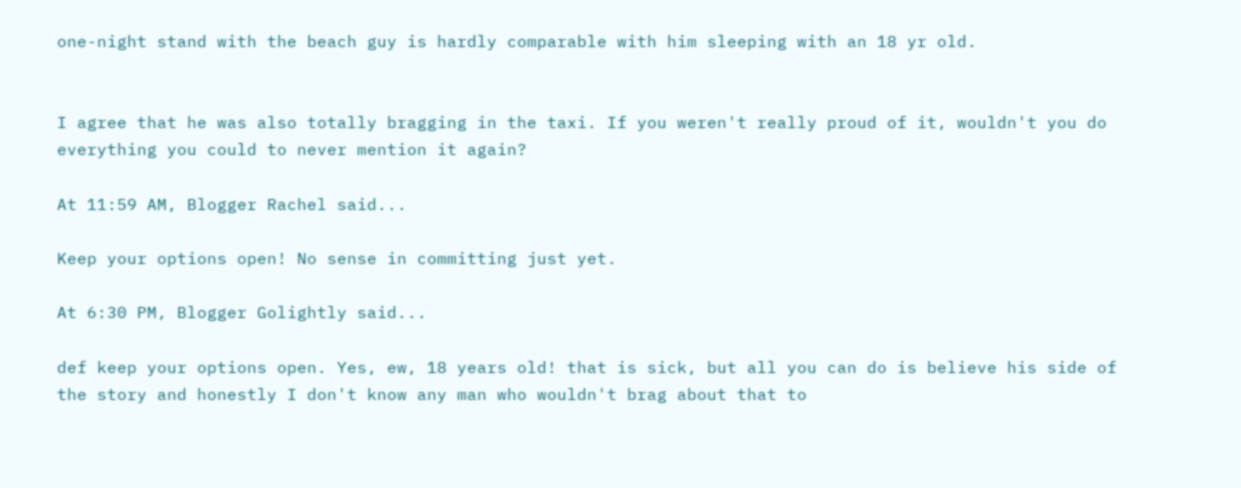one-night stand with the beach guy is hardly comparable with him sleeping with an 18 yr old.


I agree that he was also totally bragging in the taxi. If you weren't really proud of it, wouldn't you do everything you could to never mention it again?

At 11:59 AM, Blogger Rachel said...

Keep your options open! No sense in committing just yet.

At 6:30 PM, Blogger Golightly said...

def keep your options open. Yes, ew, 18 years old! that is sick, but all you can do is believe his side of the story and honestly I don't know any man who wouldn't brag about that to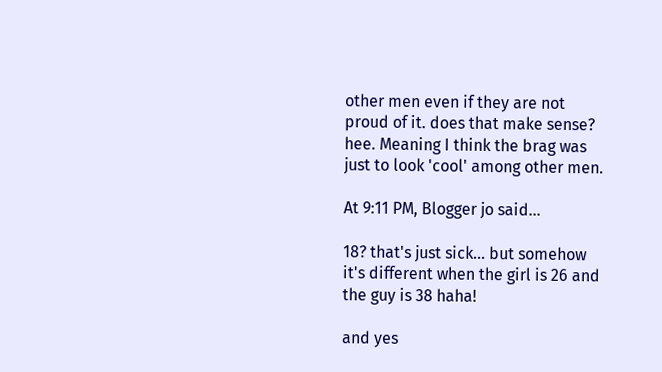other men even if they are not proud of it. does that make sense? hee. Meaning I think the brag was just to look 'cool' among other men.

At 9:11 PM, Blogger jo said...

18? that's just sick... but somehow it's different when the girl is 26 and the guy is 38 haha!

and yes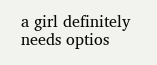a girl definitely needs optios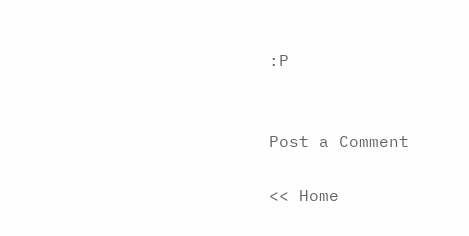:P


Post a Comment

<< Home